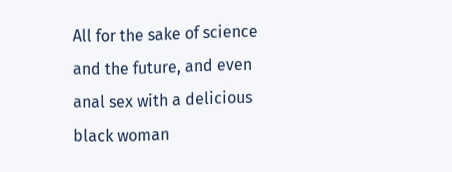All for the sake of science and the future, and even anal sex with a delicious black woman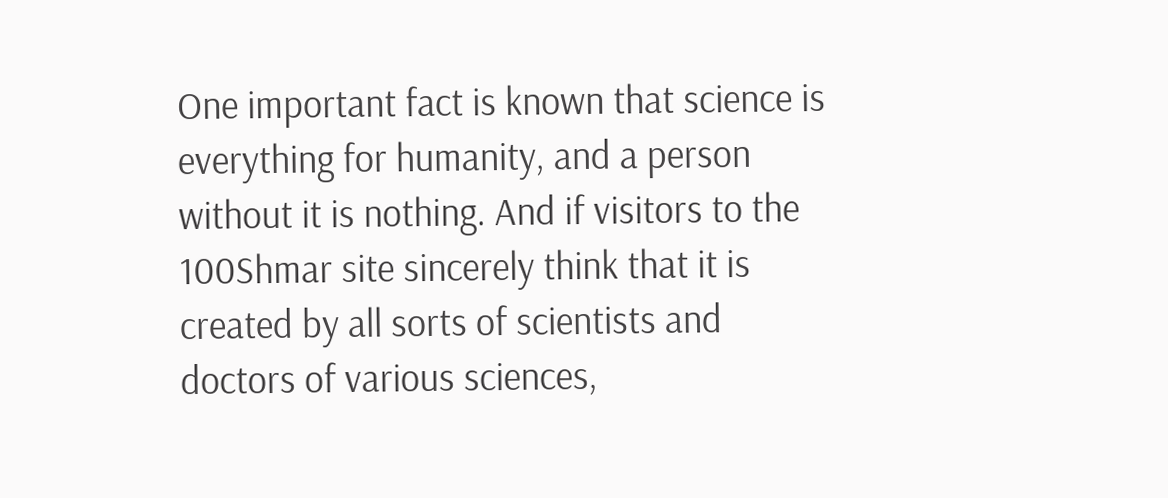One important fact is known that science is everything for humanity, and a person without it is nothing. And if visitors to the 100Shmar site sincerely think that it is created by all sorts of scientists and doctors of various sciences,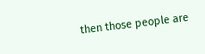then those people are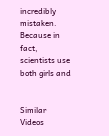incredibly mistaken. Because in fact, scientists use both girls and


Similar Videos